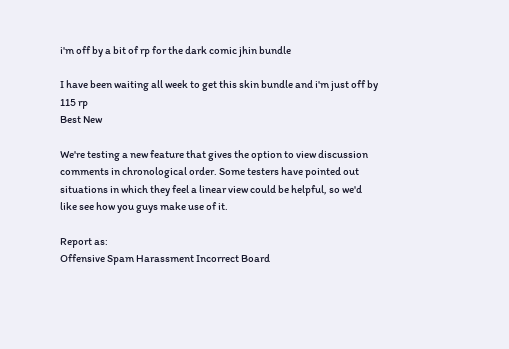i'm off by a bit of rp for the dark comic jhin bundle

I have been waiting all week to get this skin bundle and i'm just off by 115 rp
Best New

We're testing a new feature that gives the option to view discussion comments in chronological order. Some testers have pointed out situations in which they feel a linear view could be helpful, so we'd like see how you guys make use of it.

Report as:
Offensive Spam Harassment Incorrect Board